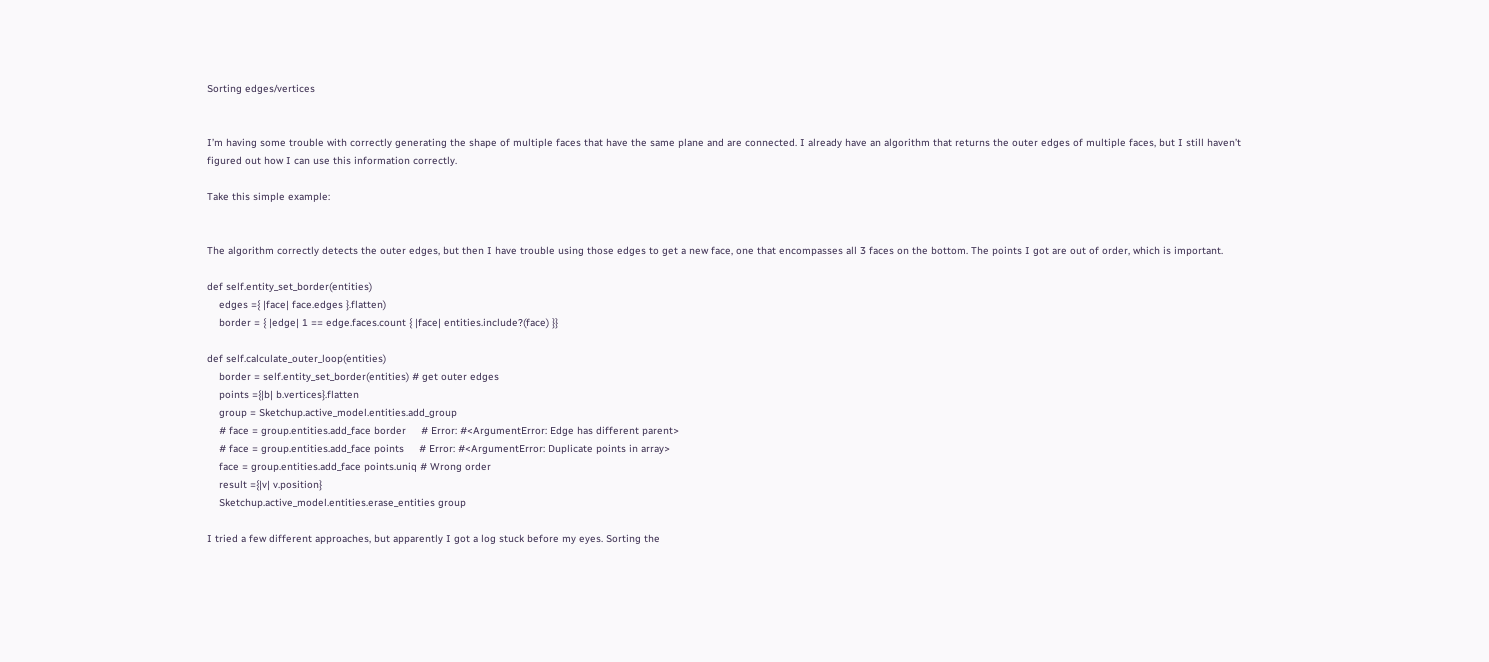Sorting edges/vertices


I’m having some trouble with correctly generating the shape of multiple faces that have the same plane and are connected. I already have an algorithm that returns the outer edges of multiple faces, but I still haven’t figured out how I can use this information correctly.

Take this simple example:


The algorithm correctly detects the outer edges, but then I have trouble using those edges to get a new face, one that encompasses all 3 faces on the bottom. The points I got are out of order, which is important.

def self.entity_set_border(entities)
    edges ={ |face| face.edges }.flatten)
    border = { |edge| 1 == edge.faces.count { |face| entities.include?(face) }}

def self.calculate_outer_loop(entities)
    border = self.entity_set_border(entities) # get outer edges
    points ={|b| b.vertices}.flatten
    group = Sketchup.active_model.entities.add_group
    # face = group.entities.add_face border     # Error: #<ArgumentError: Edge has different parent>
    # face = group.entities.add_face points     # Error: #<ArgumentError: Duplicate points in array>
    face = group.entities.add_face points.uniq # Wrong order
    result ={|v| v.position}
    Sketchup.active_model.entities.erase_entities group

I tried a few different approaches, but apparently I got a log stuck before my eyes. Sorting the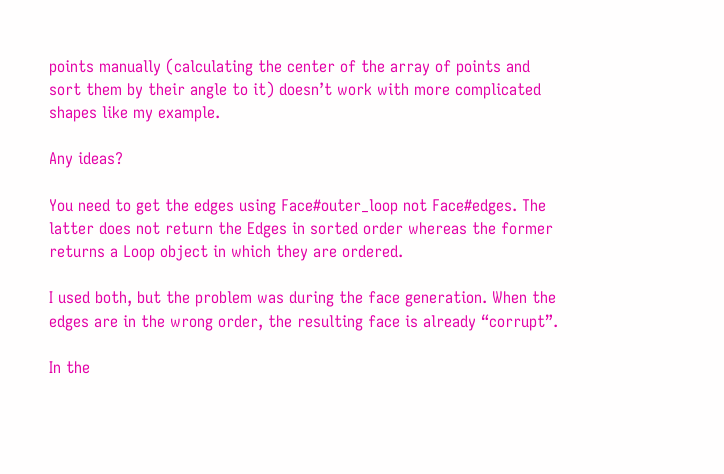points manually (calculating the center of the array of points and sort them by their angle to it) doesn’t work with more complicated shapes like my example.

Any ideas?

You need to get the edges using Face#outer_loop not Face#edges. The latter does not return the Edges in sorted order whereas the former returns a Loop object in which they are ordered.

I used both, but the problem was during the face generation. When the edges are in the wrong order, the resulting face is already “corrupt”.

In the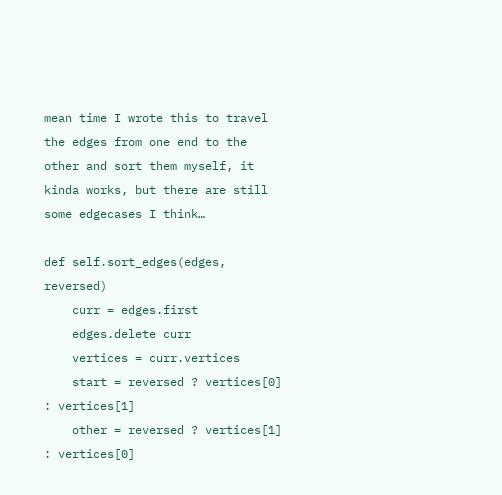mean time I wrote this to travel the edges from one end to the other and sort them myself, it kinda works, but there are still some edgecases I think…

def self.sort_edges(edges, reversed)
    curr = edges.first
    edges.delete curr
    vertices = curr.vertices
    start = reversed ? vertices[0] : vertices[1]
    other = reversed ? vertices[1] : vertices[0]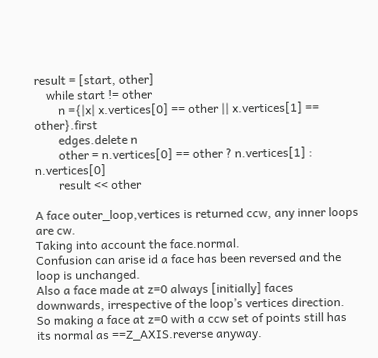result = [start, other]
    while start != other
        n ={|x| x.vertices[0] == other || x.vertices[1] == other}.first
        edges.delete n
        other = n.vertices[0] == other ? n.vertices[1] : n.vertices[0]
        result << other

A face outer_loop,vertices is returned ccw, any inner loops are cw.
Taking into account the face.normal.
Confusion can arise id a face has been reversed and the loop is unchanged.
Also a face made at z=0 always [initially] faces downwards, irrespective of the loop’s vertices direction.
So making a face at z=0 with a ccw set of points still has its normal as ==Z_AXIS.reverse anyway.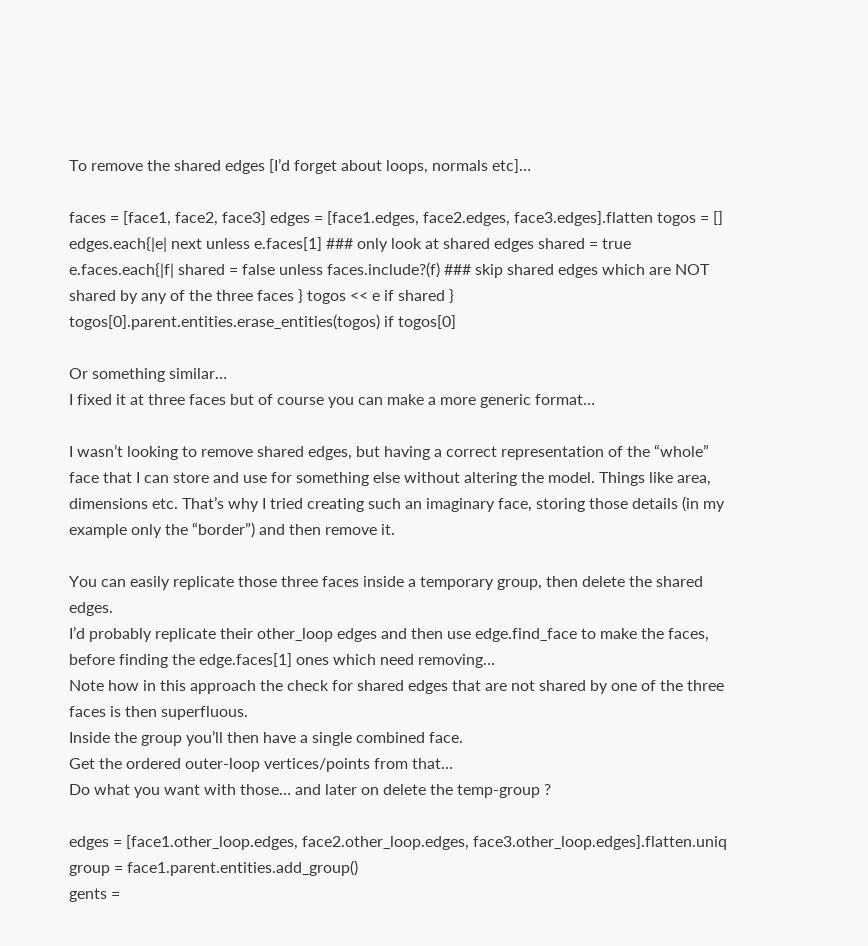To remove the shared edges [I’d forget about loops, normals etc]…

faces = [face1, face2, face3] edges = [face1.edges, face2.edges, face3.edges].flatten togos = [] edges.each{|e| next unless e.faces[1] ### only look at shared edges shared = true e.faces.each{|f| shared = false unless faces.include?(f) ### skip shared edges which are NOT shared by any of the three faces } togos << e if shared } togos[0].parent.entities.erase_entities(togos) if togos[0]

Or something similar…
I fixed it at three faces but of course you can make a more generic format…

I wasn’t looking to remove shared edges, but having a correct representation of the “whole” face that I can store and use for something else without altering the model. Things like area, dimensions etc. That’s why I tried creating such an imaginary face, storing those details (in my example only the “border”) and then remove it.

You can easily replicate those three faces inside a temporary group, then delete the shared edges.
I’d probably replicate their other_loop edges and then use edge.find_face to make the faces, before finding the edge.faces[1] ones which need removing…
Note how in this approach the check for shared edges that are not shared by one of the three faces is then superfluous.
Inside the group you’ll then have a single combined face.
Get the ordered outer-loop vertices/points from that…
Do what you want with those… and later on delete the temp-group ?

edges = [face1.other_loop.edges, face2.other_loop.edges, face3.other_loop.edges].flatten.uniq
group = face1.parent.entities.add_group()
gents =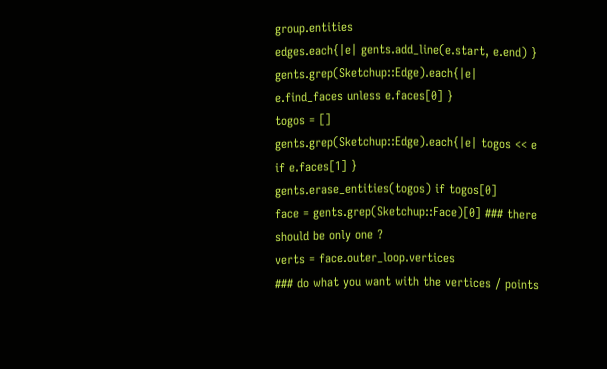group.entities
edges.each{|e| gents.add_line(e.start, e.end) }
gents.grep(Sketchup::Edge).each{|e| e.find_faces unless e.faces[0] }
togos = []
gents.grep(Sketchup::Edge).each{|e| togos << e if e.faces[1] }
gents.erase_entities(togos) if togos[0]
face = gents.grep(Sketchup::Face)[0] ### there should be only one ?
verts = face.outer_loop.vertices
### do what you want with the vertices / points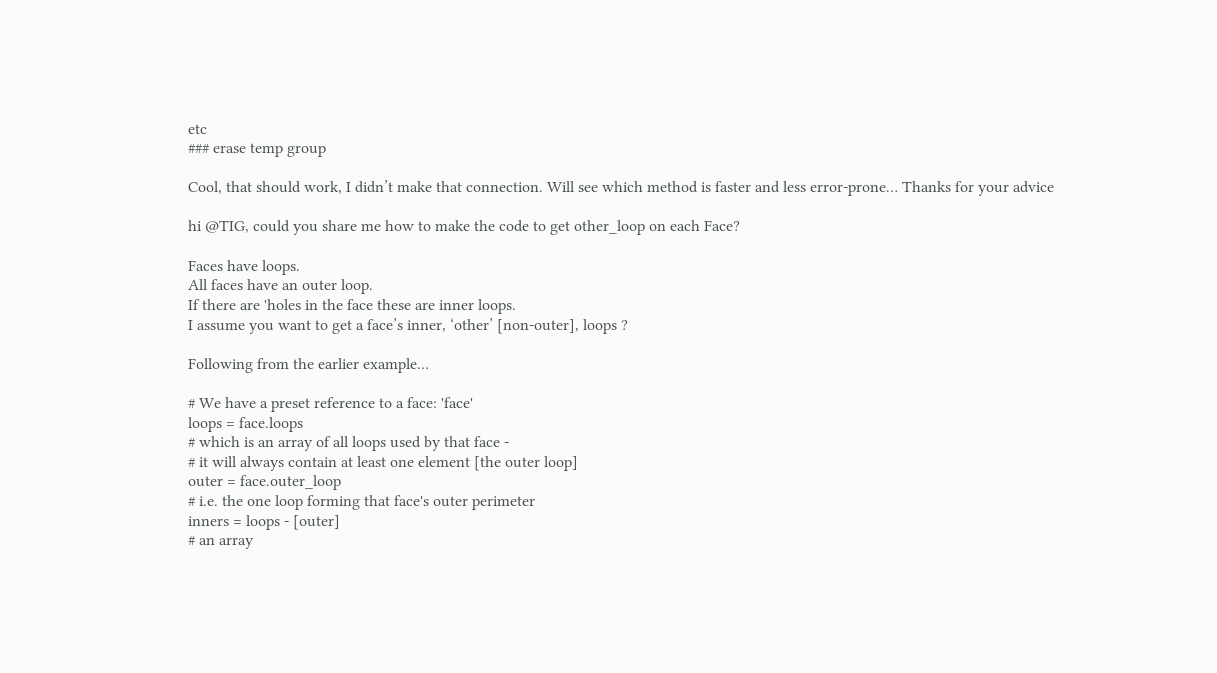etc
### erase temp group

Cool, that should work, I didn’t make that connection. Will see which method is faster and less error-prone… Thanks for your advice

hi @TIG, could you share me how to make the code to get other_loop on each Face?

Faces have loops.
All faces have an outer loop.
If there are 'holes in the face these are inner loops.
I assume you want to get a face’s inner, ‘other’ [non-outer], loops ?

Following from the earlier example…

# We have a preset reference to a face: 'face'
loops = face.loops
# which is an array of all loops used by that face -
# it will always contain at least one element [the outer loop]
outer = face.outer_loop
# i.e. the one loop forming that face's outer perimeter
inners = loops - [outer]
# an array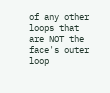of any other loops that are NOT the face's outer loop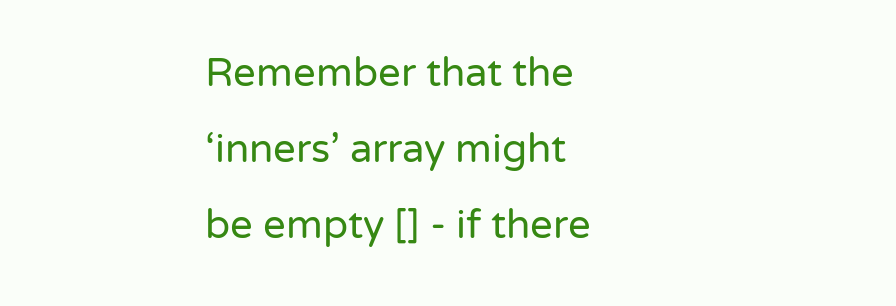Remember that the ‘inners’ array might be empty [] - if there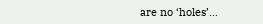are no ‘holes’…